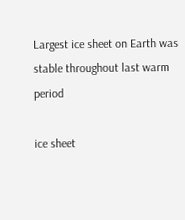Largest ice sheet on Earth was stable throughout last warm period

ice sheet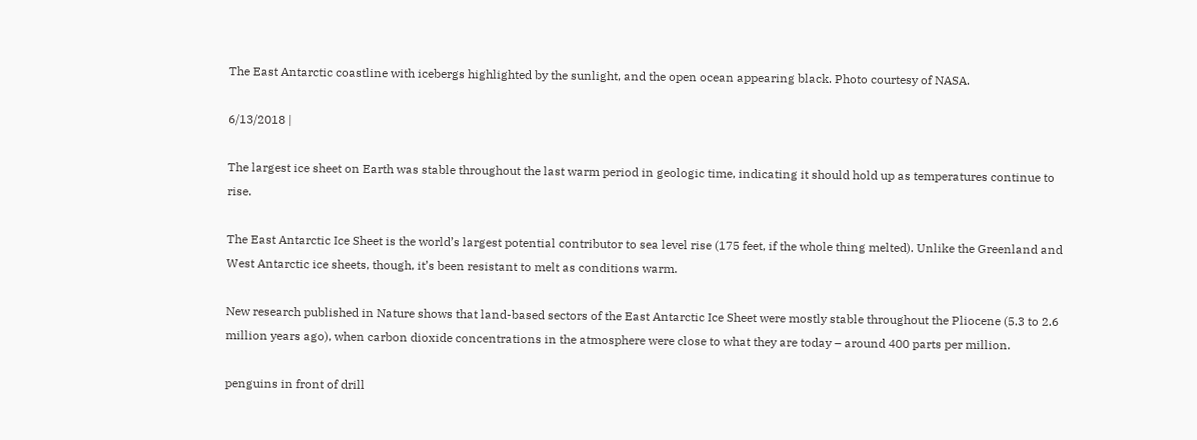The East Antarctic coastline with icebergs highlighted by the sunlight, and the open ocean appearing black. Photo courtesy of NASA.

6/13/2018 |

The largest ice sheet on Earth was stable throughout the last warm period in geologic time, indicating it should hold up as temperatures continue to rise.

The East Antarctic Ice Sheet is the world’s largest potential contributor to sea level rise (175 feet, if the whole thing melted). Unlike the Greenland and West Antarctic ice sheets, though, it’s been resistant to melt as conditions warm.

New research published in Nature shows that land-based sectors of the East Antarctic Ice Sheet were mostly stable throughout the Pliocene (5.3 to 2.6 million years ago), when carbon dioxide concentrations in the atmosphere were close to what they are today – around 400 parts per million.

penguins in front of drill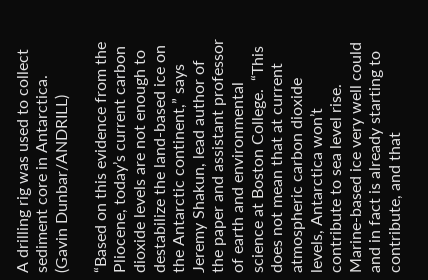A drilling rig was used to collect sediment core in Antarctica. (Gavin Dunbar/ANDRILL)

“Based on this evidence from the Pliocene, today’s current carbon dioxide levels are not enough to destabilize the land-based ice on the Antarctic continent,” says Jeremy Shakun, lead author of the paper and assistant professor of earth and environmental science at Boston College.  “This does not mean that at current atmospheric carbon dioxide levels, Antarctica won’t contribute to sea level rise. Marine-based ice very well could and in fact is already starting to contribute, and that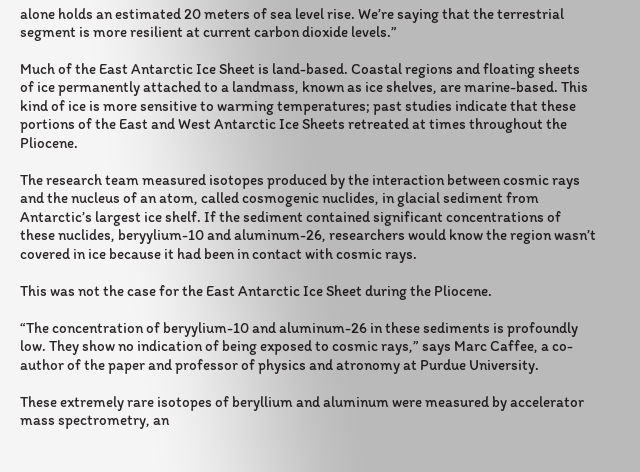alone holds an estimated 20 meters of sea level rise. We’re saying that the terrestrial segment is more resilient at current carbon dioxide levels.”

Much of the East Antarctic Ice Sheet is land-based. Coastal regions and floating sheets of ice permanently attached to a landmass, known as ice shelves, are marine-based. This kind of ice is more sensitive to warming temperatures; past studies indicate that these portions of the East and West Antarctic Ice Sheets retreated at times throughout the Pliocene.

The research team measured isotopes produced by the interaction between cosmic rays and the nucleus of an atom, called cosmogenic nuclides, in glacial sediment from Antarctic’s largest ice shelf. If the sediment contained significant concentrations of these nuclides, beryylium-10 and aluminum-26, researchers would know the region wasn’t covered in ice because it had been in contact with cosmic rays.

This was not the case for the East Antarctic Ice Sheet during the Pliocene.

“The concentration of beryylium-10 and aluminum-26 in these sediments is profoundly low. They show no indication of being exposed to cosmic rays,” says Marc Caffee, a co-author of the paper and professor of physics and atronomy at Purdue University.

These extremely rare isotopes of beryllium and aluminum were measured by accelerator mass spectrometry, an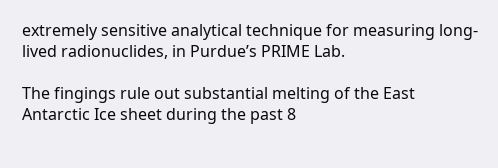extremely sensitive analytical technique for measuring long-lived radionuclides, in Purdue’s PRIME Lab.

The fingings rule out substantial melting of the East Antarctic Ice sheet during the past 8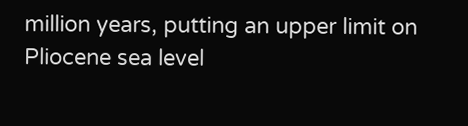million years, putting an upper limit on Pliocene sea level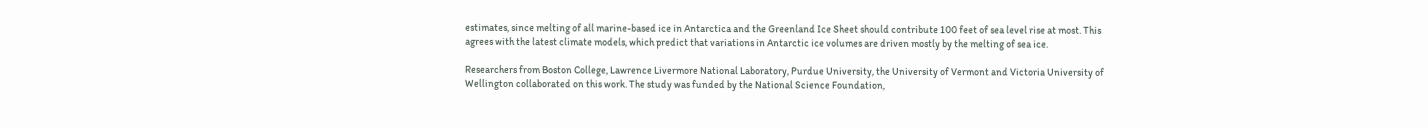estimates, since melting of all marine-based ice in Antarctica and the Greenland Ice Sheet should contribute 100 feet of sea level rise at most. This agrees with the latest climate models, which predict that variations in Antarctic ice volumes are driven mostly by the melting of sea ice.

Researchers from Boston College, Lawrence Livermore National Laboratory, Purdue University, the University of Vermont and Victoria University of Wellington collaborated on this work. The study was funded by the National Science Foundation,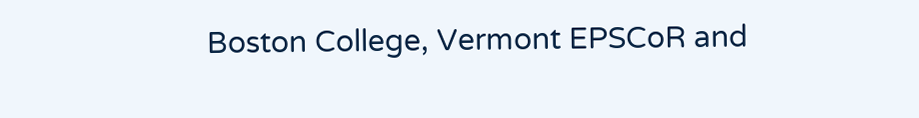Boston College, Vermont EPSCoR and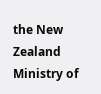the New Zealand Ministry of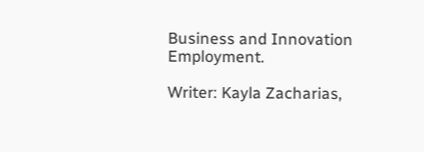Business and Innovation Employment.

Writer: Kayla Zacharias,